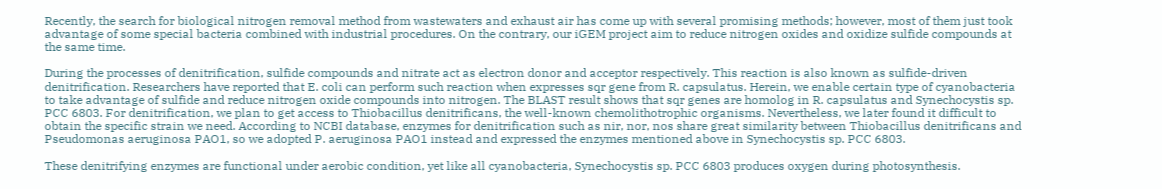Recently, the search for biological nitrogen removal method from wastewaters and exhaust air has come up with several promising methods; however, most of them just took advantage of some special bacteria combined with industrial procedures. On the contrary, our iGEM project aim to reduce nitrogen oxides and oxidize sulfide compounds at the same time.

During the processes of denitrification, sulfide compounds and nitrate act as electron donor and acceptor respectively. This reaction is also known as sulfide-driven denitrification. Researchers have reported that E. coli can perform such reaction when expresses sqr gene from R. capsulatus. Herein, we enable certain type of cyanobacteria to take advantage of sulfide and reduce nitrogen oxide compounds into nitrogen. The BLAST result shows that sqr genes are homolog in R. capsulatus and Synechocystis sp. PCC 6803. For denitrification, we plan to get access to Thiobacillus denitrificans, the well-known chemolithotrophic organisms. Nevertheless, we later found it difficult to obtain the specific strain we need. According to NCBI database, enzymes for denitrification such as nir, nor, nos share great similarity between Thiobacillus denitrificans and Pseudomonas aeruginosa PAO1, so we adopted P. aeruginosa PAO1 instead and expressed the enzymes mentioned above in Synechocystis sp. PCC 6803.

These denitrifying enzymes are functional under aerobic condition, yet like all cyanobacteria, Synechocystis sp. PCC 6803 produces oxygen during photosynthesis.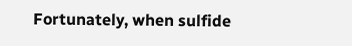Fortunately, when sulfide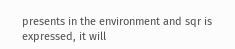presents in the environment and sqr is expressed, it will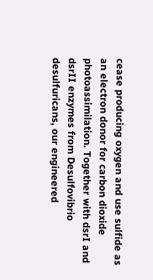cease producing oxygen and use sulfide as an electron donor for carbon dioxide photoassimilation. Together with dsrI and dsrII enzymes from Desulfovibrio desulfuricans, our engineered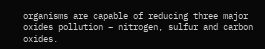organisms are capable of reducing three major oxides pollution – nitrogen, sulfur and carbon oxides.